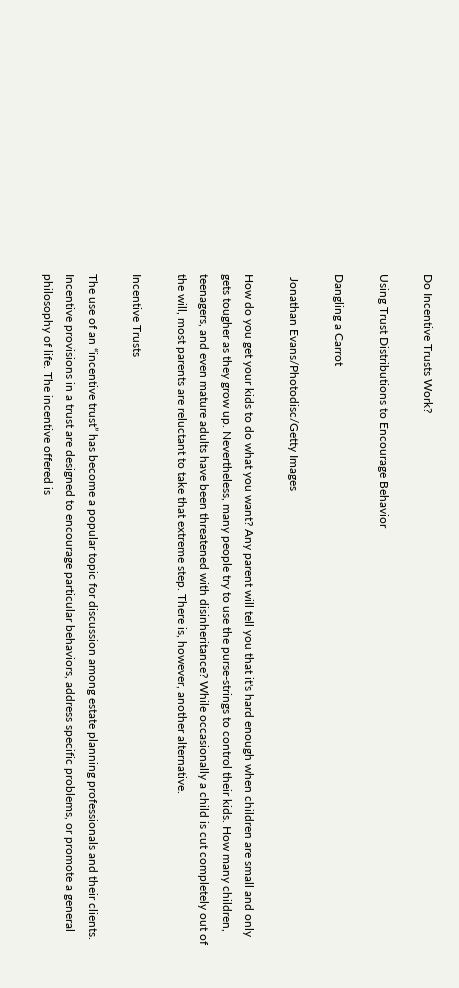Do Incentive Trusts Work?

Using Trust Distributions to Encourage Behavior

Dangling a Carrot

 Jonathan Evans/Photodisc/Getty Images

How do you get your kids to do what you want? Any parent will tell you that it's hard enough when children are small and only gets tougher as they grow up. Nevertheless, many people try to use the purse-strings to control their kids. How many children, teenagers, and even mature adults have been threatened with disinheritance? While occasionally a child is cut completely out of the will, most parents are reluctant to take that extreme step. There is, however, another alternative.

Incentive Trusts

The use of an “incentive trust” has become a popular topic for discussion among estate planning professionals and their clients. Incentive provisions in a trust are designed to encourage particular behaviors, address specific problems, or promote a general philosophy of life. The incentive offered is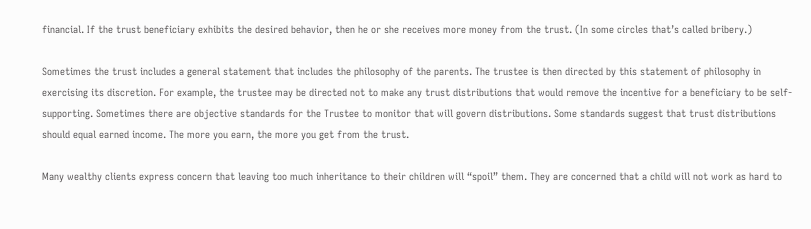financial. If the trust beneficiary exhibits the desired behavior, then he or she receives more money from the trust. (In some circles that’s called bribery.)

Sometimes the trust includes a general statement that includes the philosophy of the parents. The trustee is then directed by this statement of philosophy in exercising its discretion. For example, the trustee may be directed not to make any trust distributions that would remove the incentive for a beneficiary to be self-supporting. Sometimes there are objective standards for the Trustee to monitor that will govern distributions. Some standards suggest that trust distributions should equal earned income. The more you earn, the more you get from the trust.

Many wealthy clients express concern that leaving too much inheritance to their children will “spoil” them. They are concerned that a child will not work as hard to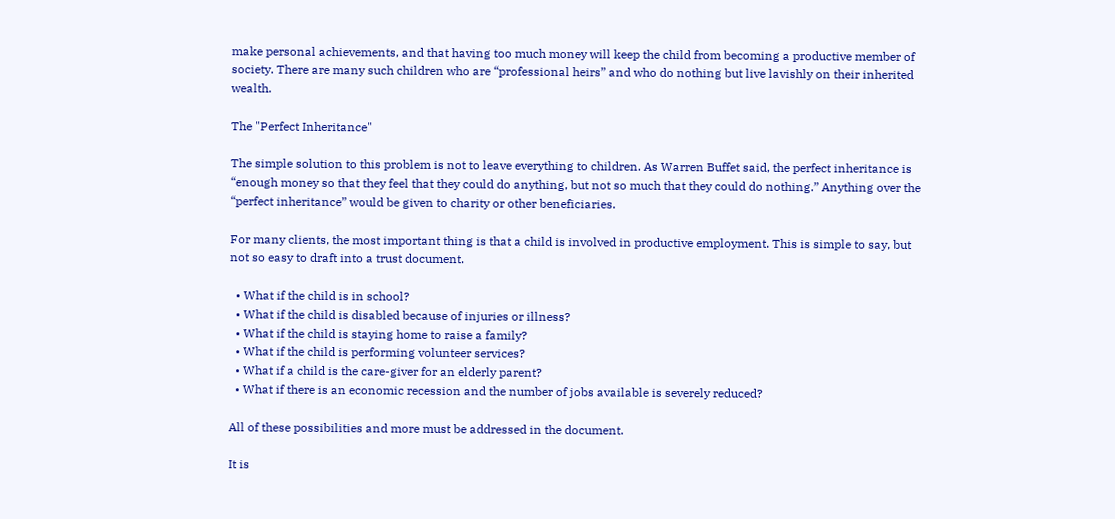make personal achievements, and that having too much money will keep the child from becoming a productive member of society. There are many such children who are “professional heirs” and who do nothing but live lavishly on their inherited wealth.

The "Perfect Inheritance"

The simple solution to this problem is not to leave everything to children. As Warren Buffet said, the perfect inheritance is “enough money so that they feel that they could do anything, but not so much that they could do nothing.” Anything over the “perfect inheritance” would be given to charity or other beneficiaries.

For many clients, the most important thing is that a child is involved in productive employment. This is simple to say, but not so easy to draft into a trust document.

  • What if the child is in school?
  • What if the child is disabled because of injuries or illness?
  • What if the child is staying home to raise a family?
  • What if the child is performing volunteer services?
  • What if a child is the care-giver for an elderly parent?
  • What if there is an economic recession and the number of jobs available is severely reduced?

All of these possibilities and more must be addressed in the document.

It is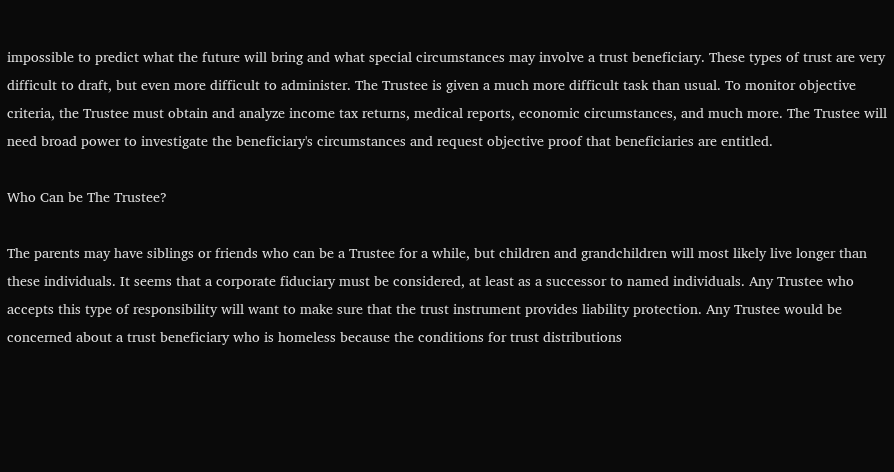impossible to predict what the future will bring and what special circumstances may involve a trust beneficiary. These types of trust are very difficult to draft, but even more difficult to administer. The Trustee is given a much more difficult task than usual. To monitor objective criteria, the Trustee must obtain and analyze income tax returns, medical reports, economic circumstances, and much more. The Trustee will need broad power to investigate the beneficiary's circumstances and request objective proof that beneficiaries are entitled.

Who Can be The Trustee?

The parents may have siblings or friends who can be a Trustee for a while, but children and grandchildren will most likely live longer than these individuals. It seems that a corporate fiduciary must be considered, at least as a successor to named individuals. Any Trustee who accepts this type of responsibility will want to make sure that the trust instrument provides liability protection. Any Trustee would be concerned about a trust beneficiary who is homeless because the conditions for trust distributions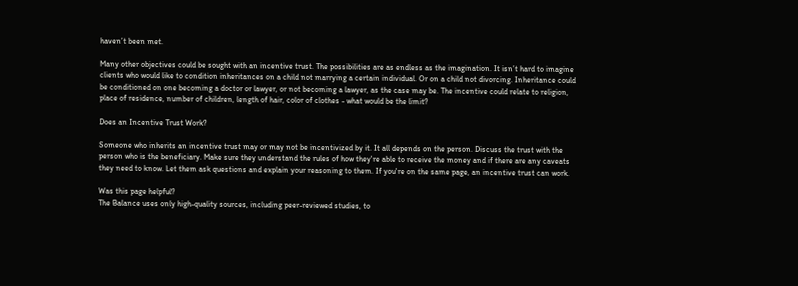haven’t been met.

Many other objectives could be sought with an incentive trust. The possibilities are as endless as the imagination. It isn’t hard to imagine clients who would like to condition inheritances on a child not marrying a certain individual. Or on a child not divorcing. Inheritance could be conditioned on one becoming a doctor or lawyer, or not becoming a lawyer, as the case may be. The incentive could relate to religion, place of residence, number of children, length of hair, color of clothes - what would be the limit?

Does an Incentive Trust Work?

Someone who inherits an incentive trust may or may not be incentivized by it. It all depends on the person. Discuss the trust with the person who is the beneficiary. Make sure they understand the rules of how they're able to receive the money and if there are any caveats they need to know. Let them ask questions and explain your reasoning to them. If you're on the same page, an incentive trust can work.

Was this page helpful?
The Balance uses only high-quality sources, including peer-reviewed studies, to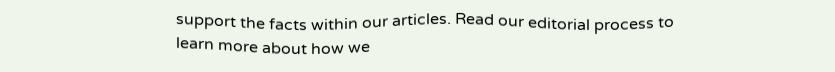support the facts within our articles. Read our editorial process to learn more about how we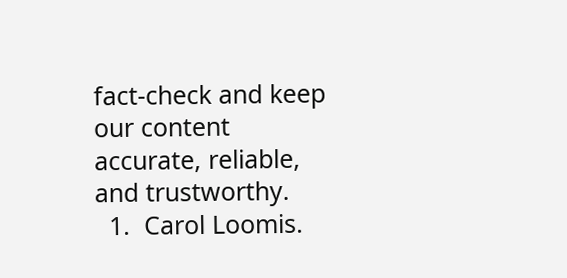fact-check and keep our content accurate, reliable, and trustworthy.
  1.  Carol Loomis.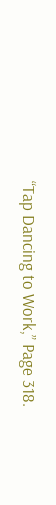“Tap Dancing to Work,” Page 318.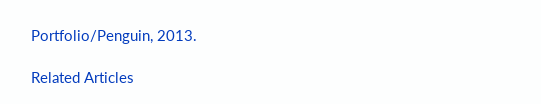Portfolio/Penguin, 2013.

Related Articles